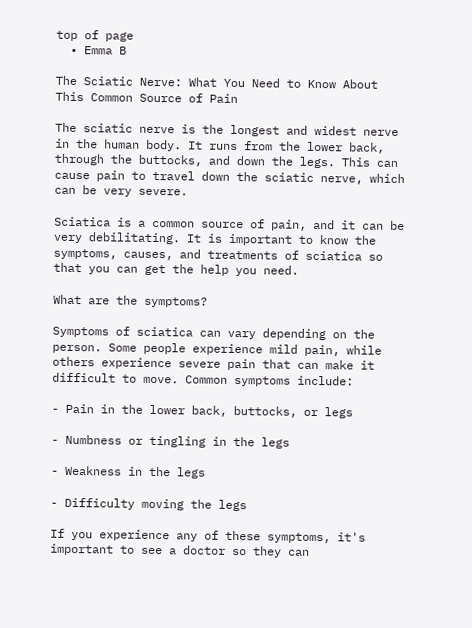top of page
  • Emma B

The Sciatic Nerve: What You Need to Know About This Common Source of Pain

The sciatic nerve is the longest and widest nerve in the human body. It runs from the lower back, through the buttocks, and down the legs. This can cause pain to travel down the sciatic nerve, which can be very severe.

Sciatica is a common source of pain, and it can be very debilitating. It is important to know the symptoms, causes, and treatments of sciatica so that you can get the help you need.

What are the symptoms?

Symptoms of sciatica can vary depending on the person. Some people experience mild pain, while others experience severe pain that can make it difficult to move. Common symptoms include:

- Pain in the lower back, buttocks, or legs

- Numbness or tingling in the legs

- Weakness in the legs

- Difficulty moving the legs

If you experience any of these symptoms, it's important to see a doctor so they can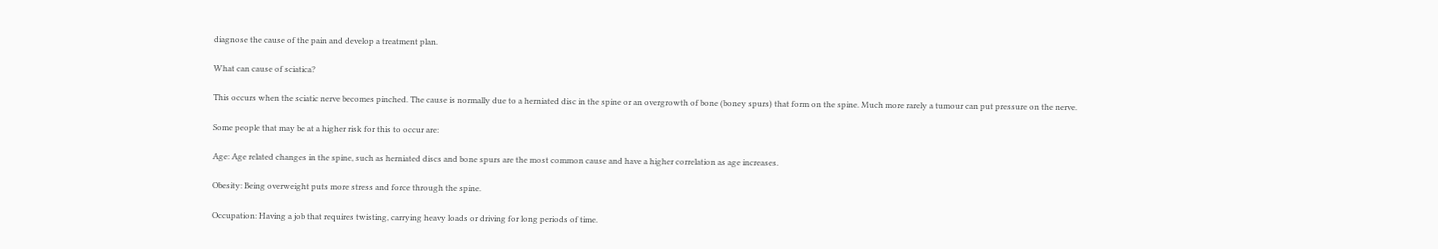diagnose the cause of the pain and develop a treatment plan.

What can cause of sciatica?

This occurs when the sciatic nerve becomes pinched. The cause is normally due to a herniated disc in the spine or an overgrowth of bone (boney spurs) that form on the spine. Much more rarely a tumour can put pressure on the nerve.

Some people that may be at a higher risk for this to occur are:

Age: Age related changes in the spine, such as herniated discs and bone spurs are the most common cause and have a higher correlation as age increases.

Obesity: Being overweight puts more stress and force through the spine.

Occupation: Having a job that requires twisting, carrying heavy loads or driving for long periods of time.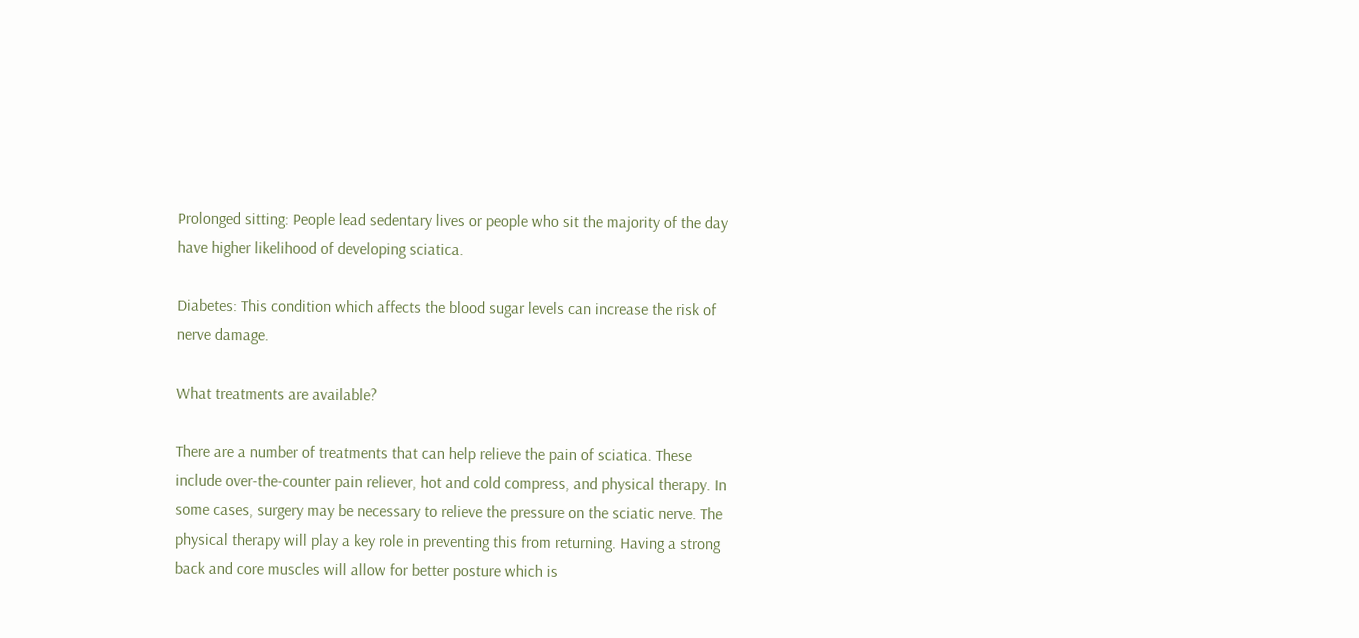Prolonged sitting: People lead sedentary lives or people who sit the majority of the day have higher likelihood of developing sciatica.

Diabetes: This condition which affects the blood sugar levels can increase the risk of nerve damage.

What treatments are available?

There are a number of treatments that can help relieve the pain of sciatica. These include over-the-counter pain reliever, hot and cold compress, and physical therapy. In some cases, surgery may be necessary to relieve the pressure on the sciatic nerve. The physical therapy will play a key role in preventing this from returning. Having a strong back and core muscles will allow for better posture which is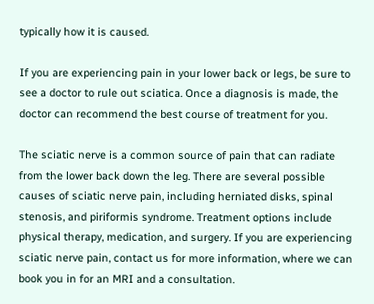typically how it is caused.

If you are experiencing pain in your lower back or legs, be sure to see a doctor to rule out sciatica. Once a diagnosis is made, the doctor can recommend the best course of treatment for you.

The sciatic nerve is a common source of pain that can radiate from the lower back down the leg. There are several possible causes of sciatic nerve pain, including herniated disks, spinal stenosis, and piriformis syndrome. Treatment options include physical therapy, medication, and surgery. If you are experiencing sciatic nerve pain, contact us for more information, where we can book you in for an MRI and a consultation.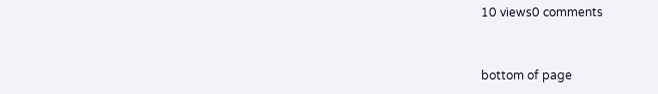10 views0 comments


bottom of page